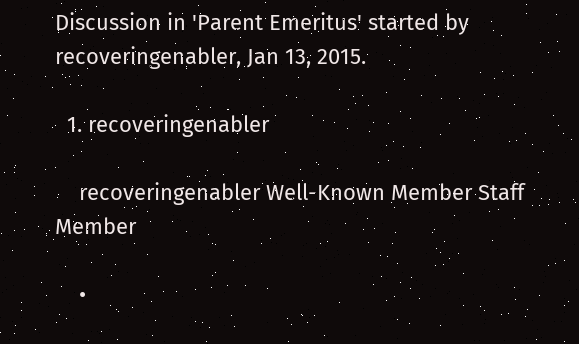Discussion in 'Parent Emeritus' started by recoveringenabler, Jan 13, 2015.

  1. recoveringenabler

    recoveringenabler Well-Known Member Staff Member

    •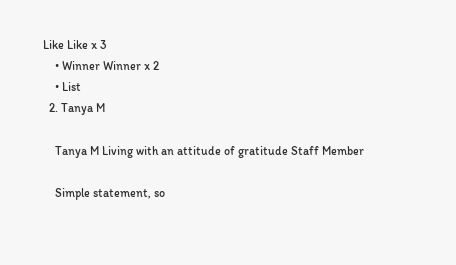Like Like x 3
    • Winner Winner x 2
    • List
  2. Tanya M

    Tanya M Living with an attitude of gratitude Staff Member

    Simple statement, so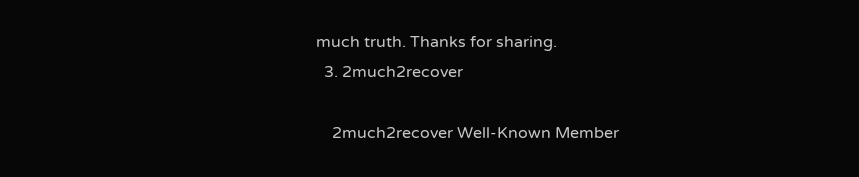much truth. Thanks for sharing.
  3. 2much2recover

    2much2recover Well-Known Member